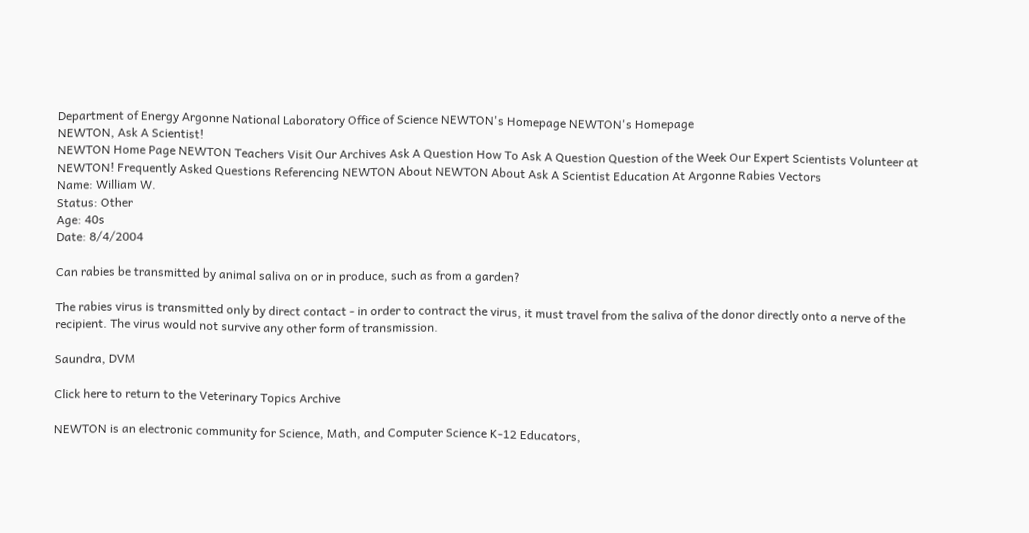Department of Energy Argonne National Laboratory Office of Science NEWTON's Homepage NEWTON's Homepage
NEWTON, Ask A Scientist!
NEWTON Home Page NEWTON Teachers Visit Our Archives Ask A Question How To Ask A Question Question of the Week Our Expert Scientists Volunteer at NEWTON! Frequently Asked Questions Referencing NEWTON About NEWTON About Ask A Scientist Education At Argonne Rabies Vectors
Name: William W.
Status: Other
Age: 40s
Date: 8/4/2004

Can rabies be transmitted by animal saliva on or in produce, such as from a garden?

The rabies virus is transmitted only by direct contact - in order to contract the virus, it must travel from the saliva of the donor directly onto a nerve of the recipient. The virus would not survive any other form of transmission.

Saundra, DVM

Click here to return to the Veterinary Topics Archive

NEWTON is an electronic community for Science, Math, and Computer Science K-12 Educators,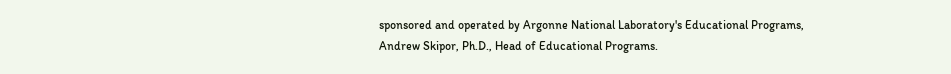sponsored and operated by Argonne National Laboratory's Educational Programs, Andrew Skipor, Ph.D., Head of Educational Programs.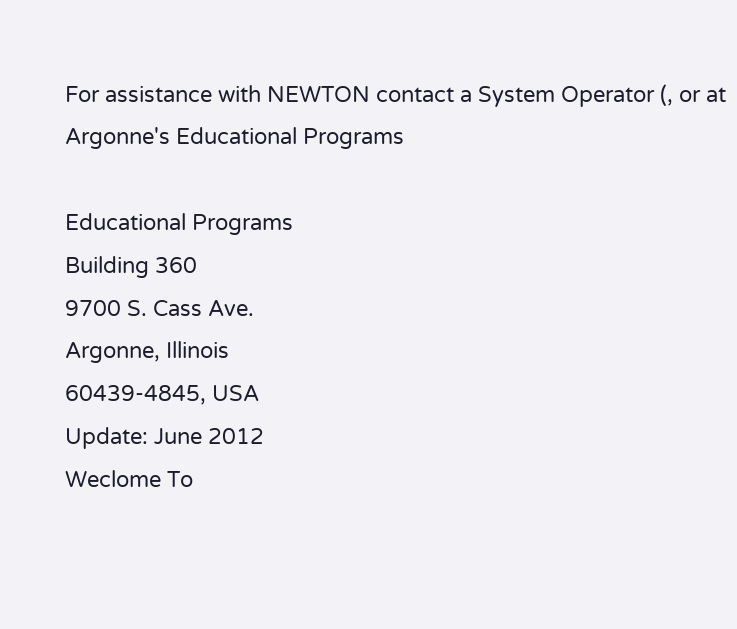For assistance with NEWTON contact a System Operator (, or at Argonne's Educational Programs

Educational Programs
Building 360
9700 S. Cass Ave.
Argonne, Illinois
60439-4845, USA
Update: June 2012
Weclome To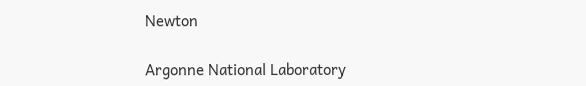Newton

Argonne National Laboratory